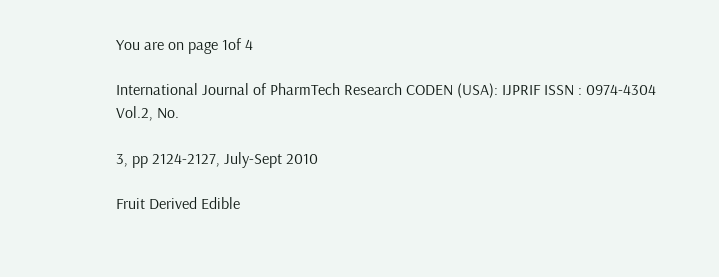You are on page 1of 4

International Journal of PharmTech Research CODEN (USA): IJPRIF ISSN : 0974-4304 Vol.2, No.

3, pp 2124-2127, July-Sept 2010

Fruit Derived Edible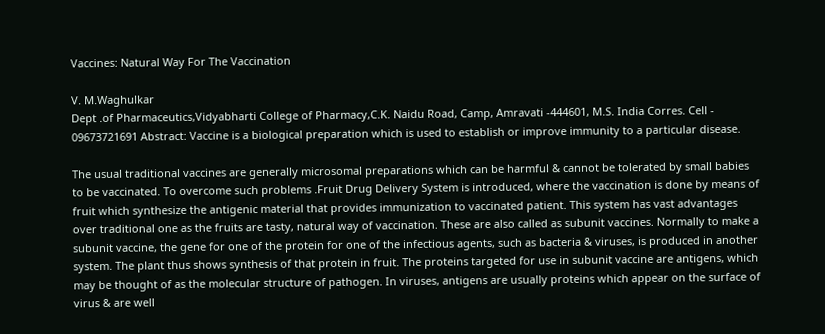Vaccines: Natural Way For The Vaccination

V. M.Waghulkar
Dept .of Pharmaceutics,Vidyabharti College of Pharmacy,C.K. Naidu Road, Camp, Amravati -444601, M.S. India Corres. Cell - 09673721691 Abstract: Vaccine is a biological preparation which is used to establish or improve immunity to a particular disease.

The usual traditional vaccines are generally microsomal preparations which can be harmful & cannot be tolerated by small babies to be vaccinated. To overcome such problems .Fruit Drug Delivery System is introduced, where the vaccination is done by means of fruit which synthesize the antigenic material that provides immunization to vaccinated patient. This system has vast advantages over traditional one as the fruits are tasty, natural way of vaccination. These are also called as subunit vaccines. Normally to make a subunit vaccine, the gene for one of the protein for one of the infectious agents, such as bacteria & viruses, is produced in another system. The plant thus shows synthesis of that protein in fruit. The proteins targeted for use in subunit vaccine are antigens, which may be thought of as the molecular structure of pathogen. In viruses, antigens are usually proteins which appear on the surface of virus & are well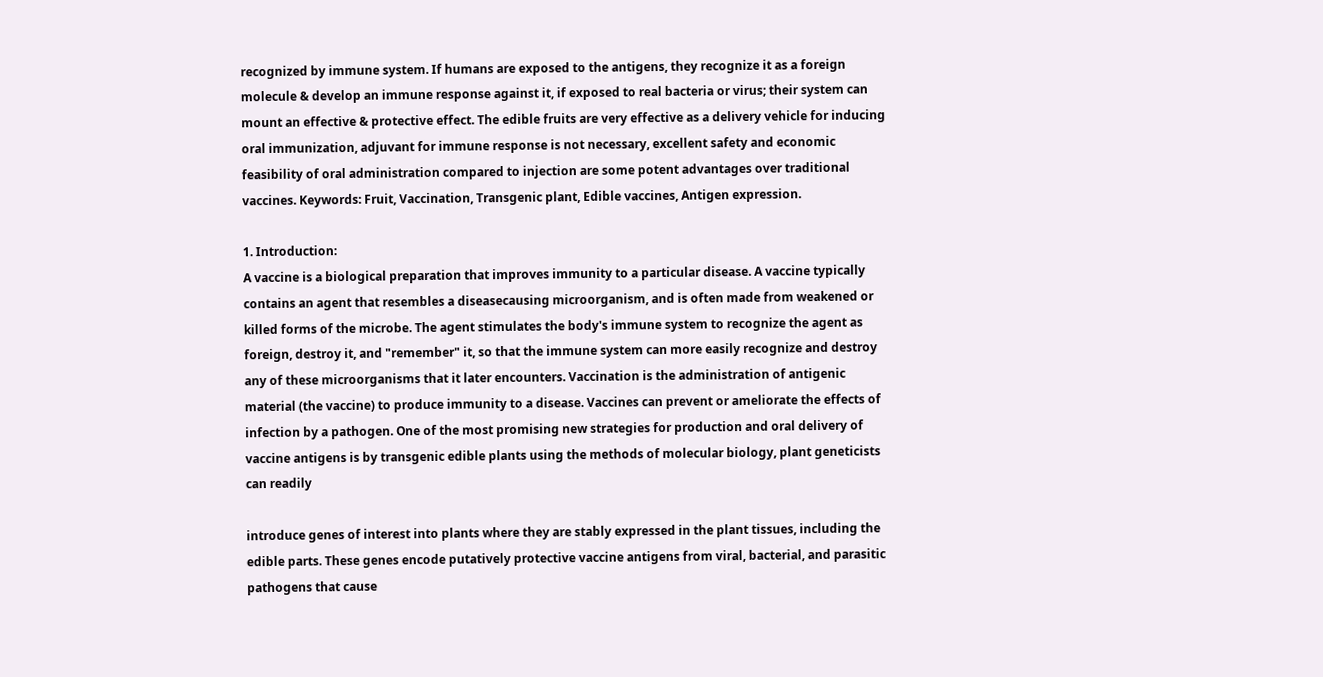recognized by immune system. If humans are exposed to the antigens, they recognize it as a foreign molecule & develop an immune response against it, if exposed to real bacteria or virus; their system can mount an effective & protective effect. The edible fruits are very effective as a delivery vehicle for inducing oral immunization, adjuvant for immune response is not necessary, excellent safety and economic feasibility of oral administration compared to injection are some potent advantages over traditional vaccines. Keywords: Fruit, Vaccination, Transgenic plant, Edible vaccines, Antigen expression.

1. Introduction:
A vaccine is a biological preparation that improves immunity to a particular disease. A vaccine typically contains an agent that resembles a diseasecausing microorganism, and is often made from weakened or killed forms of the microbe. The agent stimulates the body's immune system to recognize the agent as foreign, destroy it, and "remember" it, so that the immune system can more easily recognize and destroy any of these microorganisms that it later encounters. Vaccination is the administration of antigenic material (the vaccine) to produce immunity to a disease. Vaccines can prevent or ameliorate the effects of infection by a pathogen. One of the most promising new strategies for production and oral delivery of vaccine antigens is by transgenic edible plants using the methods of molecular biology, plant geneticists can readily

introduce genes of interest into plants where they are stably expressed in the plant tissues, including the edible parts. These genes encode putatively protective vaccine antigens from viral, bacterial, and parasitic pathogens that cause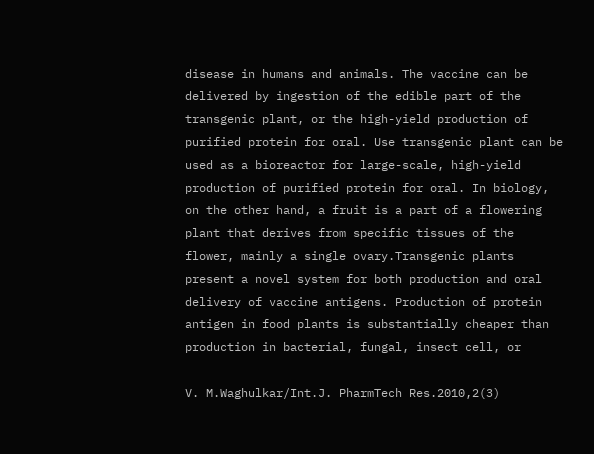disease in humans and animals. The vaccine can be delivered by ingestion of the edible part of the transgenic plant, or the high-yield production of purified protein for oral. Use transgenic plant can be used as a bioreactor for large-scale, high-yield production of purified protein for oral. In biology, on the other hand, a fruit is a part of a flowering plant that derives from specific tissues of the flower, mainly a single ovary.Transgenic plants present a novel system for both production and oral delivery of vaccine antigens. Production of protein antigen in food plants is substantially cheaper than production in bacterial, fungal, insect cell, or

V. M.Waghulkar/Int.J. PharmTech Res.2010,2(3)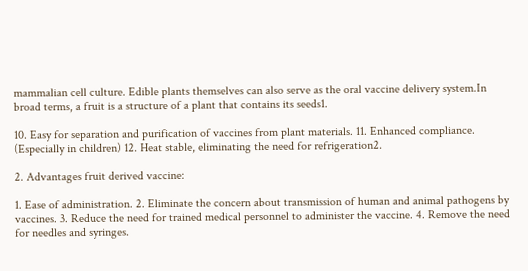mammalian cell culture. Edible plants themselves can also serve as the oral vaccine delivery system.In broad terms, a fruit is a structure of a plant that contains its seeds1.

10. Easy for separation and purification of vaccines from plant materials. 11. Enhanced compliance. (Especially in children) 12. Heat stable, eliminating the need for refrigeration2.

2. Advantages fruit derived vaccine:

1. Ease of administration. 2. Eliminate the concern about transmission of human and animal pathogens by vaccines. 3. Reduce the need for trained medical personnel to administer the vaccine. 4. Remove the need for needles and syringes.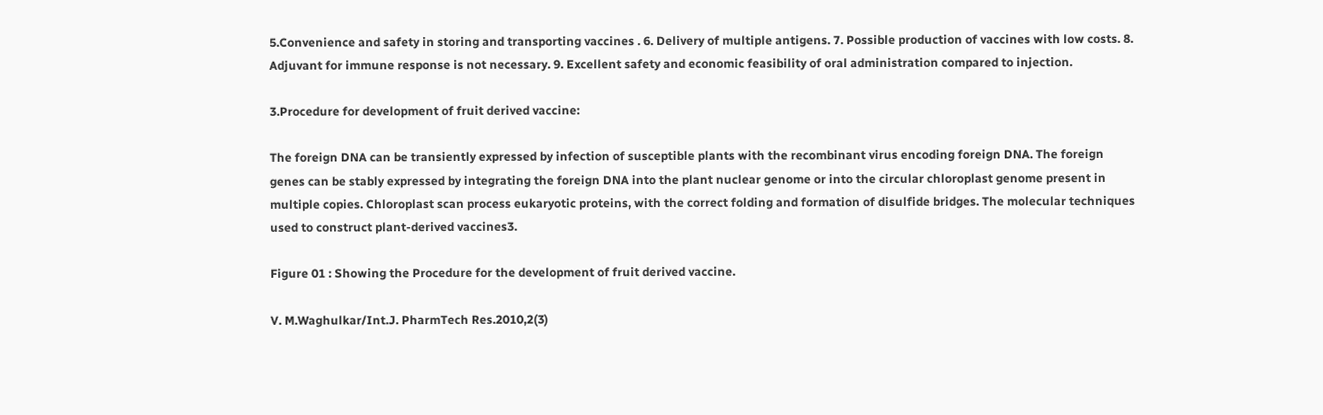5.Convenience and safety in storing and transporting vaccines . 6. Delivery of multiple antigens. 7. Possible production of vaccines with low costs. 8. Adjuvant for immune response is not necessary. 9. Excellent safety and economic feasibility of oral administration compared to injection.

3.Procedure for development of fruit derived vaccine:

The foreign DNA can be transiently expressed by infection of susceptible plants with the recombinant virus encoding foreign DNA. The foreign genes can be stably expressed by integrating the foreign DNA into the plant nuclear genome or into the circular chloroplast genome present in multiple copies. Chloroplast scan process eukaryotic proteins, with the correct folding and formation of disulfide bridges. The molecular techniques used to construct plant-derived vaccines3.

Figure 01 : Showing the Procedure for the development of fruit derived vaccine.

V. M.Waghulkar/Int.J. PharmTech Res.2010,2(3)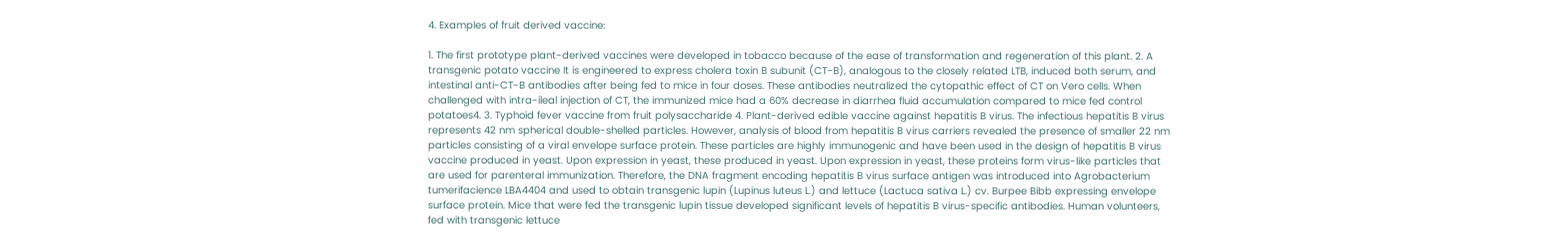4. Examples of fruit derived vaccine:

1. The first prototype plant-derived vaccines were developed in tobacco because of the ease of transformation and regeneration of this plant. 2. A transgenic potato vaccine It is engineered to express cholera toxin B subunit (CT-B), analogous to the closely related LTB, induced both serum, and intestinal anti-CT-B antibodies after being fed to mice in four doses. These antibodies neutralized the cytopathic effect of CT on Vero cells. When challenged with intra-ileal injection of CT, the immunized mice had a 60% decrease in diarrhea fluid accumulation compared to mice fed control potatoes4. 3. Typhoid fever vaccine from fruit polysaccharide 4. Plant-derived edible vaccine against hepatitis B virus. The infectious hepatitis B virus represents 42 nm spherical double-shelled particles. However, analysis of blood from hepatitis B virus carriers revealed the presence of smaller 22 nm particles consisting of a viral envelope surface protein. These particles are highly immunogenic and have been used in the design of hepatitis B virus vaccine produced in yeast. Upon expression in yeast, these produced in yeast. Upon expression in yeast, these proteins form virus-like particles that are used for parenteral immunization. Therefore, the DNA fragment encoding hepatitis B virus surface antigen was introduced into Agrobacterium tumerifacience LBA4404 and used to obtain transgenic lupin (Lupinus luteus L.) and lettuce (Lactuca sativa L.) cv. Burpee Bibb expressing envelope surface protein. Mice that were fed the transgenic lupin tissue developed significant levels of hepatitis B virus-specific antibodies. Human volunteers, fed with transgenic lettuce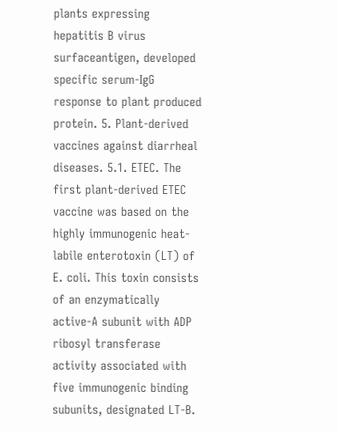plants expressing hepatitis B virus surfaceantigen, developed specific serum-IgG response to plant produced protein. 5. Plant-derived vaccines against diarrheal diseases. 5.1. ETEC. The first plant-derived ETEC vaccine was based on the highly immunogenic heat-labile enterotoxin (LT) of E. coli. This toxin consists of an enzymatically active-A subunit with ADP ribosyl transferase activity associated with five immunogenic binding subunits, designated LT-B.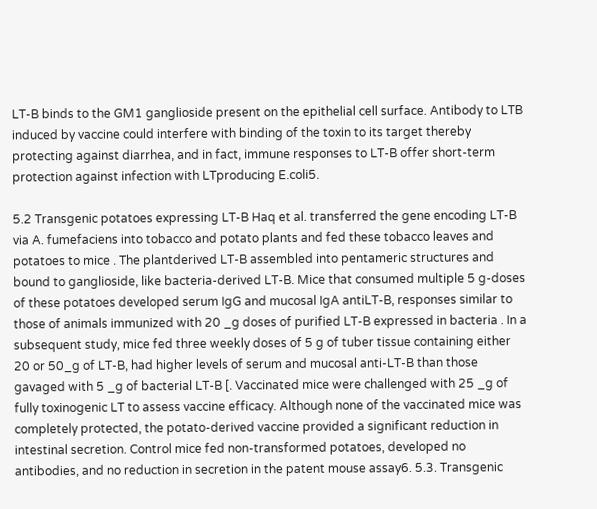LT-B binds to the GM1 ganglioside present on the epithelial cell surface. Antibody to LTB induced by vaccine could interfere with binding of the toxin to its target thereby protecting against diarrhea, and in fact, immune responses to LT-B offer short-term protection against infection with LTproducing E.coli5.

5.2 Transgenic potatoes expressing LT-B Haq et al. transferred the gene encoding LT-B via A. fumefaciens into tobacco and potato plants and fed these tobacco leaves and potatoes to mice . The plantderived LT-B assembled into pentameric structures and bound to ganglioside, like bacteria-derived LT-B. Mice that consumed multiple 5 g-doses of these potatoes developed serum IgG and mucosal IgA antiLT-B, responses similar to those of animals immunized with 20 _g doses of purified LT-B expressed in bacteria . In a subsequent study, mice fed three weekly doses of 5 g of tuber tissue containing either 20 or 50_g of LT-B, had higher levels of serum and mucosal anti-LT-B than those gavaged with 5 _g of bacterial LT-B [. Vaccinated mice were challenged with 25 _g of fully toxinogenic LT to assess vaccine efficacy. Although none of the vaccinated mice was completely protected, the potato-derived vaccine provided a significant reduction in intestinal secretion. Control mice fed non-transformed potatoes, developed no antibodies, and no reduction in secretion in the patent mouse assay6. 5.3. Transgenic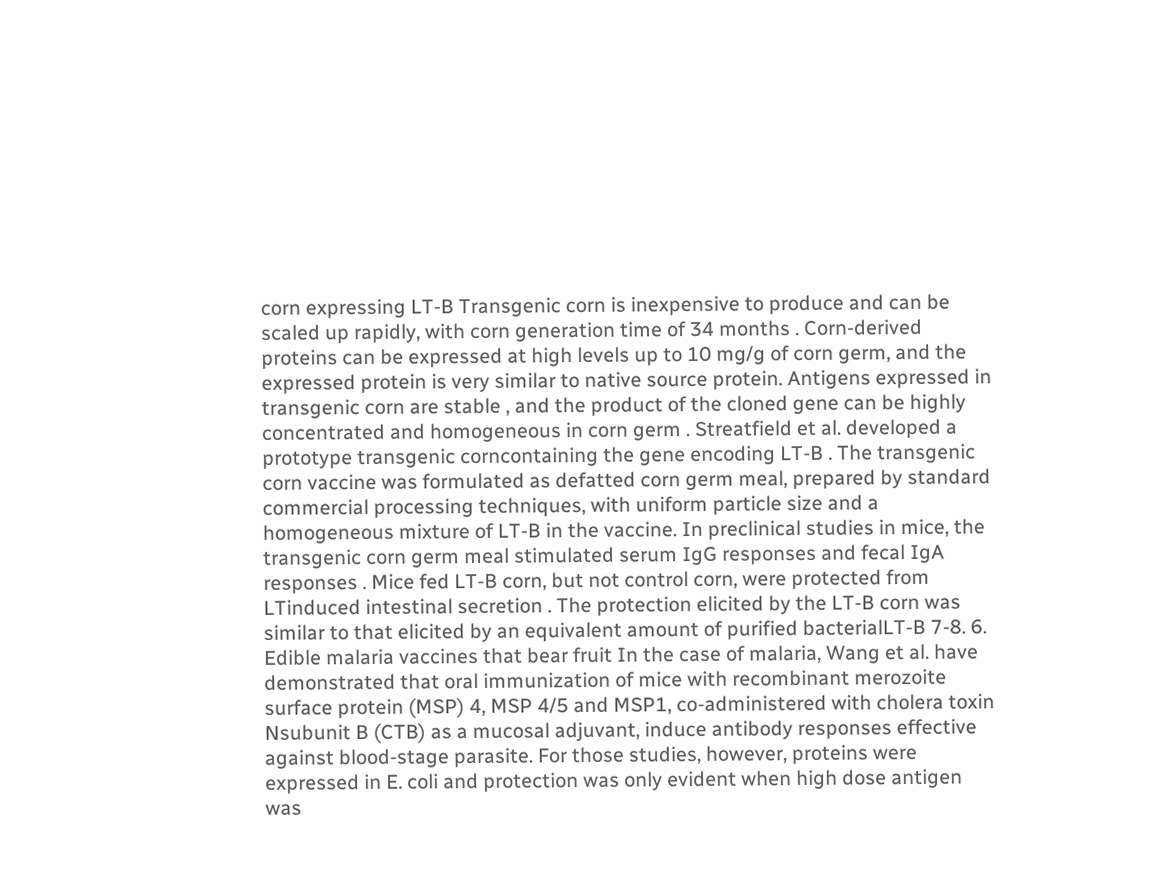corn expressing LT-B Transgenic corn is inexpensive to produce and can be scaled up rapidly, with corn generation time of 34 months . Corn-derived proteins can be expressed at high levels up to 10 mg/g of corn germ, and the expressed protein is very similar to native source protein. Antigens expressed in transgenic corn are stable , and the product of the cloned gene can be highly concentrated and homogeneous in corn germ . Streatfield et al. developed a prototype transgenic corncontaining the gene encoding LT-B . The transgenic corn vaccine was formulated as defatted corn germ meal, prepared by standard commercial processing techniques, with uniform particle size and a homogeneous mixture of LT-B in the vaccine. In preclinical studies in mice, the transgenic corn germ meal stimulated serum IgG responses and fecal IgA responses . Mice fed LT-B corn, but not control corn, were protected from LTinduced intestinal secretion . The protection elicited by the LT-B corn was similar to that elicited by an equivalent amount of purified bacterialLT-B 7-8. 6. Edible malaria vaccines that bear fruit In the case of malaria, Wang et al. have demonstrated that oral immunization of mice with recombinant merozoite surface protein (MSP) 4, MSP 4/5 and MSP1, co-administered with cholera toxin Nsubunit B (CTB) as a mucosal adjuvant, induce antibody responses effective against blood-stage parasite. For those studies, however, proteins were expressed in E. coli and protection was only evident when high dose antigen was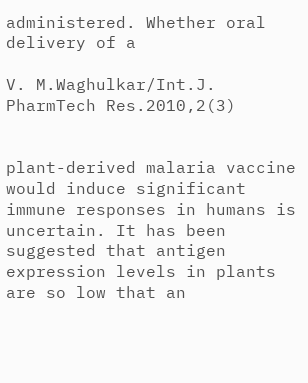administered. Whether oral delivery of a

V. M.Waghulkar/Int.J. PharmTech Res.2010,2(3)


plant-derived malaria vaccine would induce significant immune responses in humans is uncertain. It has been suggested that antigen expression levels in plants are so low that an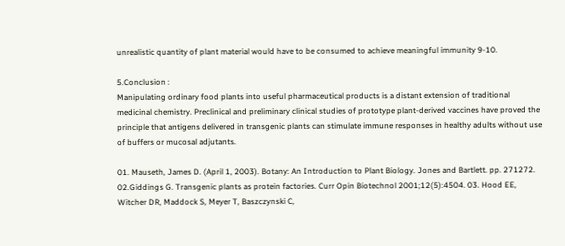unrealistic quantity of plant material would have to be consumed to achieve meaningful immunity 9-10.

5.Conclusion :
Manipulating ordinary food plants into useful pharmaceutical products is a distant extension of traditional medicinal chemistry. Preclinical and preliminary clinical studies of prototype plant-derived vaccines have proved the principle that antigens delivered in transgenic plants can stimulate immune responses in healthy adults without use of buffers or mucosal adjutants.

01. Mauseth, James D. (April 1, 2003). Botany: An Introduction to Plant Biology. Jones and Bartlett. pp. 271272. 02.Giddings G. Transgenic plants as protein factories. Curr Opin Biotechnol 2001;12(5):4504. 03. Hood EE, Witcher DR, Maddock S, Meyer T, Baszczynski C,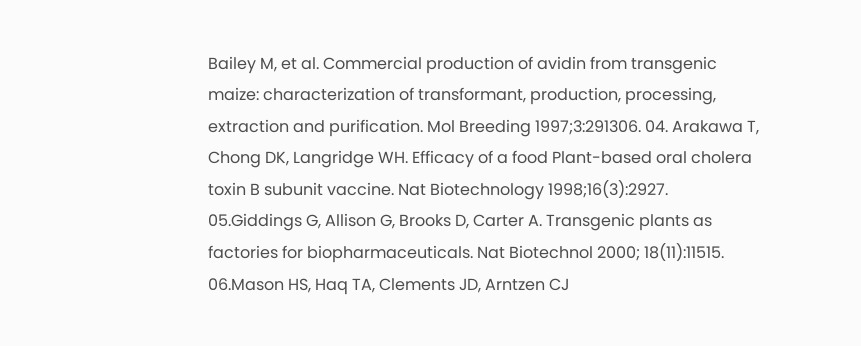Bailey M, et al. Commercial production of avidin from transgenic maize: characterization of transformant, production, processing, extraction and purification. Mol Breeding 1997;3:291306. 04. Arakawa T, Chong DK, Langridge WH. Efficacy of a food Plant-based oral cholera toxin B subunit vaccine. Nat Biotechnology 1998;16(3):2927. 05.Giddings G, Allison G, Brooks D, Carter A. Transgenic plants as factories for biopharmaceuticals. Nat Biotechnol 2000; 18(11):11515. 06.Mason HS, Haq TA, Clements JD, Arntzen CJ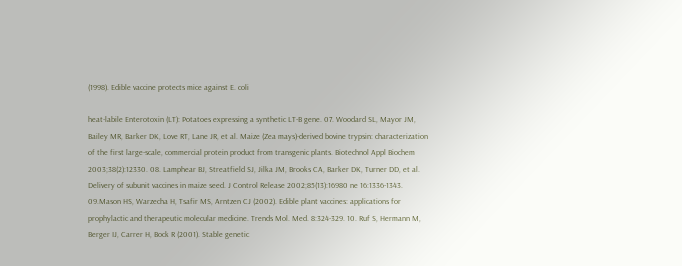(1998). Edible vaccine protects mice against E. coli

heat-labile Enterotoxin (LT): Potatoes expressing a synthetic LT-B gene. 07. Woodard SL, Mayor JM, Bailey MR, Barker DK, Love RT, Lane JR, et al. Maize (Zea mays)-derived bovine trypsin: characterization of the first large-scale, commercial protein product from transgenic plants. Biotechnol Appl Biochem 2003;38(2):12330. 08. Lamphear BJ, Streatfield SJ, Jilka JM, Brooks CA, Barker DK, Turner DD, et al. Delivery of subunit vaccines in maize seed. J Control Release 2002;85(13):16980 ne 16:1336-1343. 09.Mason HS, Warzecha H, Tsafir MS, Arntzen CJ (2002). Edible plant vaccines: applications for prophylactic and therapeutic molecular medicine. Trends Mol. Med. 8:324-329. 10. Ruf S, Hermann M, Berger IJ, Carrer H, Bock R (2001). Stable genetic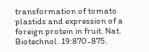transformation of tomato plastids and expression of a foreign protein in fruit. Nat. Biotechnol. 19:870-875.